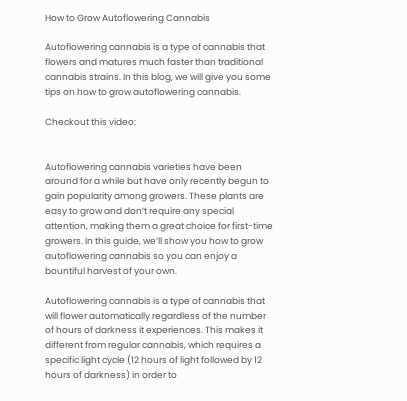How to Grow Autoflowering Cannabis

Autoflowering cannabis is a type of cannabis that flowers and matures much faster than traditional cannabis strains. In this blog, we will give you some tips on how to grow autoflowering cannabis.

Checkout this video:


Autoflowering cannabis varieties have been around for a while but have only recently begun to gain popularity among growers. These plants are easy to grow and don’t require any special attention, making them a great choice for first-time growers. In this guide, we’ll show you how to grow autoflowering cannabis so you can enjoy a bountiful harvest of your own.

Autoflowering cannabis is a type of cannabis that will flower automatically regardless of the number of hours of darkness it experiences. This makes it different from regular cannabis, which requires a specific light cycle (12 hours of light followed by 12 hours of darkness) in order to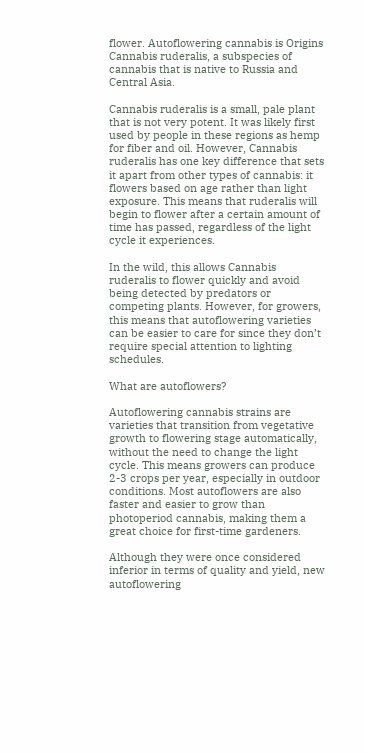flower. Autoflowering cannabis is Origins Cannabis ruderalis, a subspecies of cannabis that is native to Russia and Central Asia.

Cannabis ruderalis is a small, pale plant that is not very potent. It was likely first used by people in these regions as hemp for fiber and oil. However, Cannabis ruderalis has one key difference that sets it apart from other types of cannabis: it flowers based on age rather than light exposure. This means that ruderalis will begin to flower after a certain amount of time has passed, regardless of the light cycle it experiences.

In the wild, this allows Cannabis ruderalis to flower quickly and avoid being detected by predators or competing plants. However, for growers, this means that autoflowering varieties can be easier to care for since they don’t require special attention to lighting schedules.

What are autoflowers?

Autoflowering cannabis strains are varieties that transition from vegetative growth to flowering stage automatically, without the need to change the light cycle. This means growers can produce 2-3 crops per year, especially in outdoor conditions. Most autoflowers are also faster and easier to grow than photoperiod cannabis, making them a great choice for first-time gardeners.

Although they were once considered inferior in terms of quality and yield, new autoflowering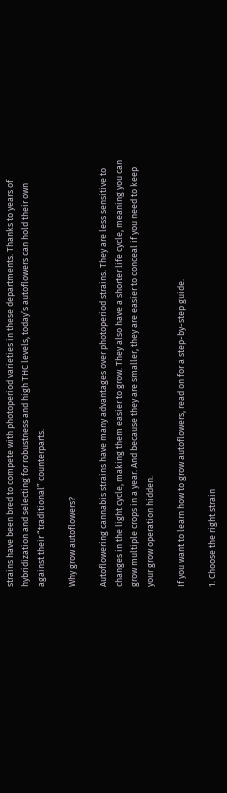strains have been bred to compete with photoperiod varieties in these departments. Thanks to years of hybridization and selecting for robustness and high THC levels, today’s autoflowers can hold their own against their “traditional” counterparts.

Why grow autoflowers?

Autoflowering cannabis strains have many advantages over photoperiod strains. They are less sensitive to changes in the light cycle, making them easier to grow. They also have a shorter life cycle, meaning you can grow multiple crops in a year. And because they are smaller, they are easier to conceal if you need to keep your grow operation hidden.

If you want to learn how to grow autoflowers, read on for a step-by-step guide.

1. Choose the right strain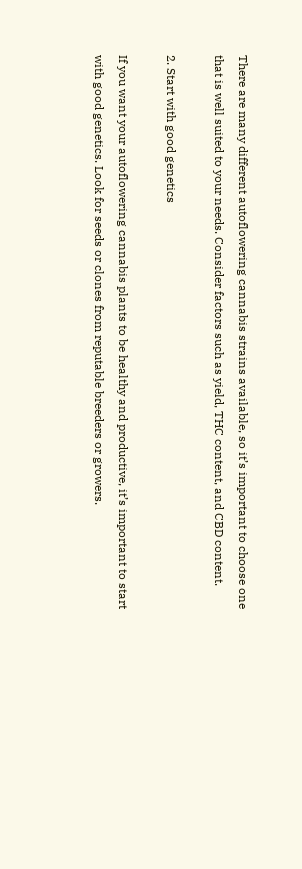There are many different autoflowering cannabis strains available, so it’s important to choose one that is well suited to your needs. Consider factors such as yield, THC content, and CBD content.

2. Start with good genetics

If you want your autoflowering cannabis plants to be healthy and productive, it’s important to start with good genetics. Look for seeds or clones from reputable breeders or growers.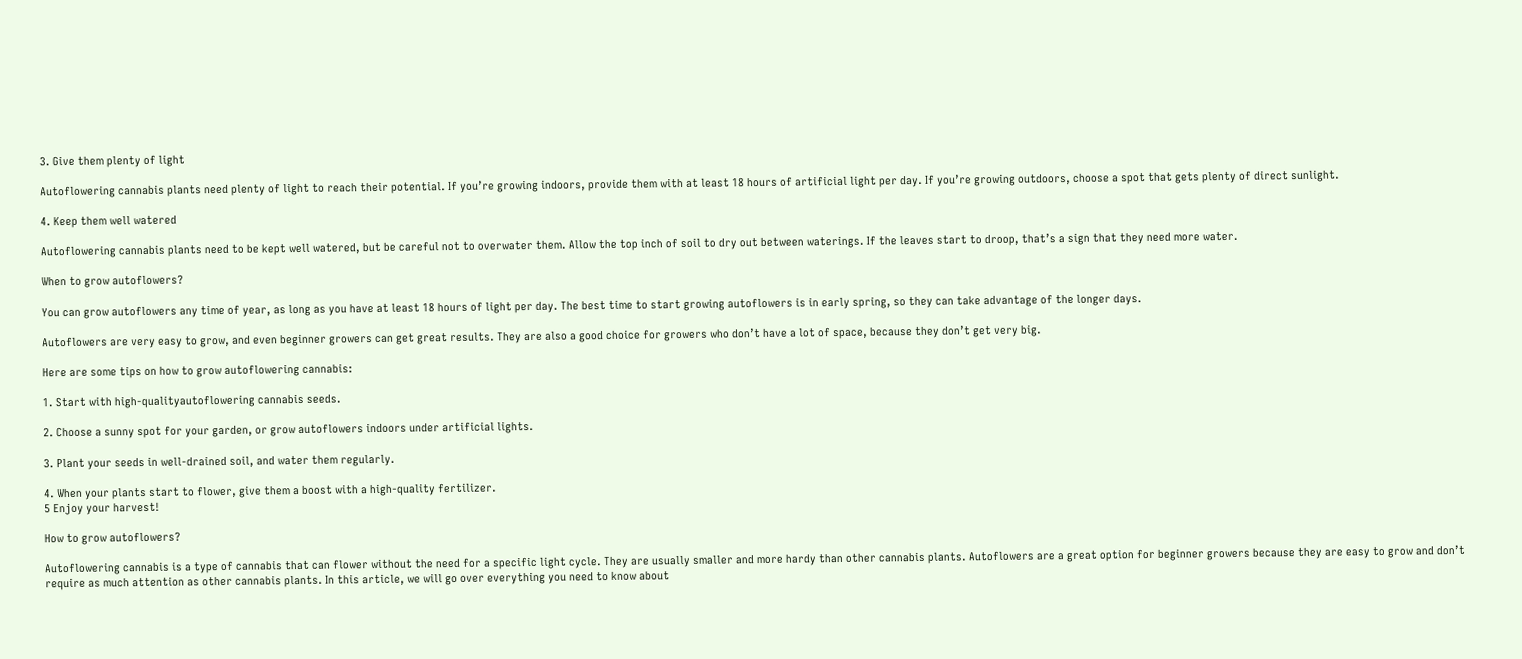3. Give them plenty of light

Autoflowering cannabis plants need plenty of light to reach their potential. If you’re growing indoors, provide them with at least 18 hours of artificial light per day. If you’re growing outdoors, choose a spot that gets plenty of direct sunlight.

4. Keep them well watered

Autoflowering cannabis plants need to be kept well watered, but be careful not to overwater them. Allow the top inch of soil to dry out between waterings. If the leaves start to droop, that’s a sign that they need more water.

When to grow autoflowers?

You can grow autoflowers any time of year, as long as you have at least 18 hours of light per day. The best time to start growing autoflowers is in early spring, so they can take advantage of the longer days.

Autoflowers are very easy to grow, and even beginner growers can get great results. They are also a good choice for growers who don’t have a lot of space, because they don’t get very big.

Here are some tips on how to grow autoflowering cannabis:

1. Start with high-qualityautoflowering cannabis seeds.

2. Choose a sunny spot for your garden, or grow autoflowers indoors under artificial lights.

3. Plant your seeds in well-drained soil, and water them regularly.

4. When your plants start to flower, give them a boost with a high-quality fertilizer.
5 Enjoy your harvest!

How to grow autoflowers?

Autoflowering cannabis is a type of cannabis that can flower without the need for a specific light cycle. They are usually smaller and more hardy than other cannabis plants. Autoflowers are a great option for beginner growers because they are easy to grow and don’t require as much attention as other cannabis plants. In this article, we will go over everything you need to know about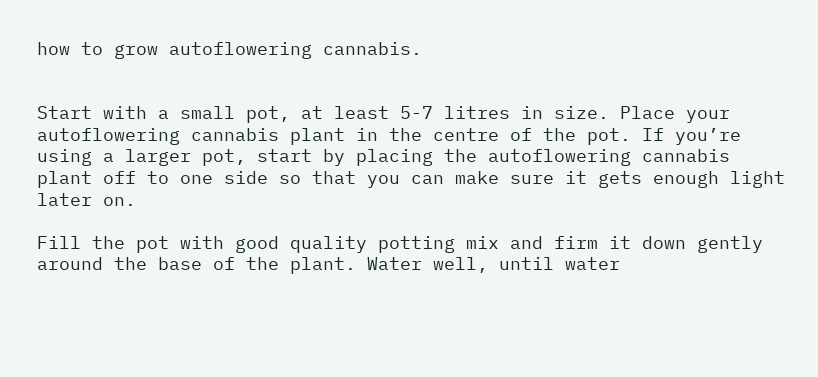how to grow autoflowering cannabis.


Start with a small pot, at least 5-7 litres in size. Place your autoflowering cannabis plant in the centre of the pot. If you’re using a larger pot, start by placing the autoflowering cannabis plant off to one side so that you can make sure it gets enough light later on.

Fill the pot with good quality potting mix and firm it down gently around the base of the plant. Water well, until water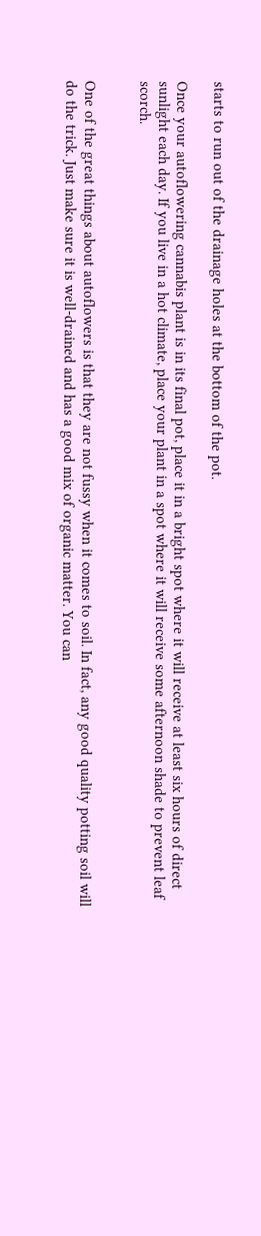starts to run out of the drainage holes at the bottom of the pot.

Once your autoflowering cannabis plant is in its final pot, place it in a bright spot where it will receive at least six hours of direct sunlight each day. If you live in a hot climate, place your plant in a spot where it will receive some afternoon shade to prevent leaf scorch.


One of the great things about autoflowers is that they are not fussy when it comes to soil. In fact, any good quality potting soil will do the trick. Just make sure it is well-drained and has a good mix of organic matter. You can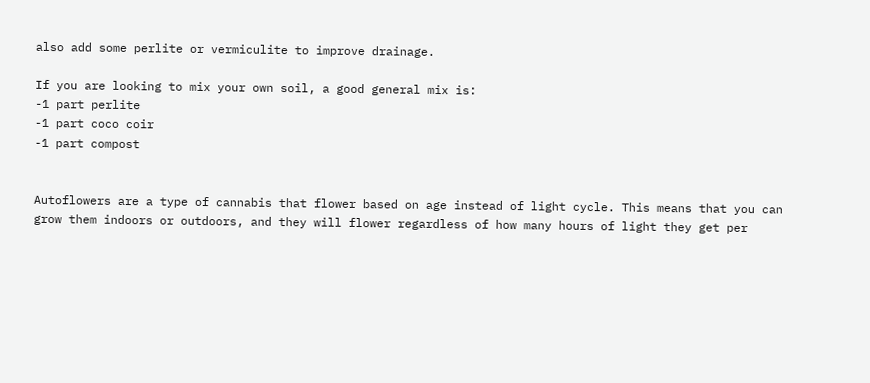also add some perlite or vermiculite to improve drainage.

If you are looking to mix your own soil, a good general mix is:
-1 part perlite
-1 part coco coir
-1 part compost


Autoflowers are a type of cannabis that flower based on age instead of light cycle. This means that you can grow them indoors or outdoors, and they will flower regardless of how many hours of light they get per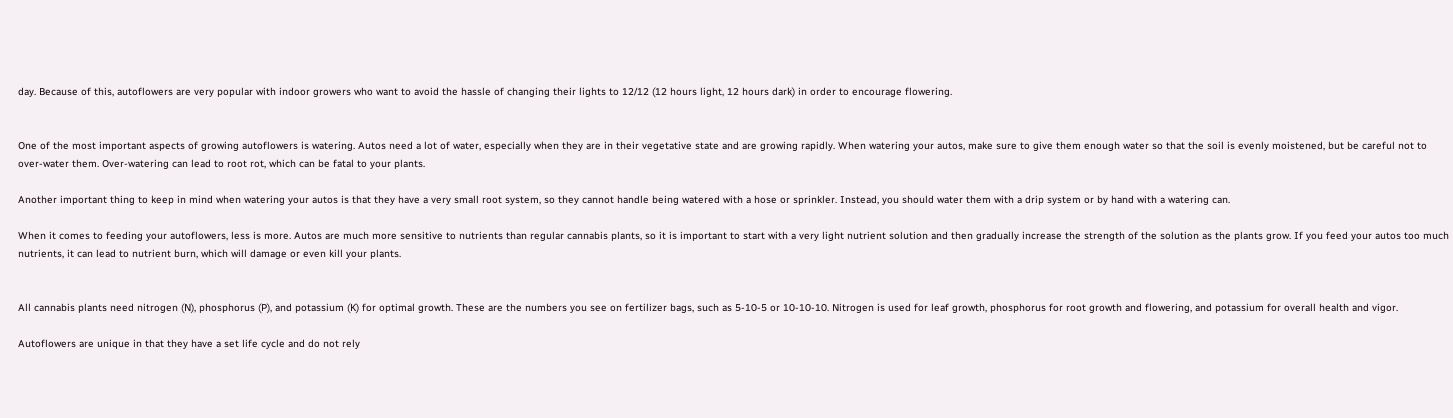day. Because of this, autoflowers are very popular with indoor growers who want to avoid the hassle of changing their lights to 12/12 (12 hours light, 12 hours dark) in order to encourage flowering.


One of the most important aspects of growing autoflowers is watering. Autos need a lot of water, especially when they are in their vegetative state and are growing rapidly. When watering your autos, make sure to give them enough water so that the soil is evenly moistened, but be careful not to over-water them. Over-watering can lead to root rot, which can be fatal to your plants.

Another important thing to keep in mind when watering your autos is that they have a very small root system, so they cannot handle being watered with a hose or sprinkler. Instead, you should water them with a drip system or by hand with a watering can.

When it comes to feeding your autoflowers, less is more. Autos are much more sensitive to nutrients than regular cannabis plants, so it is important to start with a very light nutrient solution and then gradually increase the strength of the solution as the plants grow. If you feed your autos too much nutrients, it can lead to nutrient burn, which will damage or even kill your plants.


All cannabis plants need nitrogen (N), phosphorus (P), and potassium (K) for optimal growth. These are the numbers you see on fertilizer bags, such as 5-10-5 or 10-10-10. Nitrogen is used for leaf growth, phosphorus for root growth and flowering, and potassium for overall health and vigor.

Autoflowers are unique in that they have a set life cycle and do not rely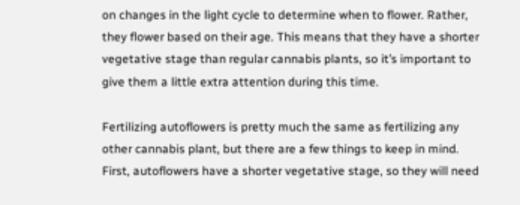on changes in the light cycle to determine when to flower. Rather, they flower based on their age. This means that they have a shorter vegetative stage than regular cannabis plants, so it’s important to give them a little extra attention during this time.

Fertilizing autoflowers is pretty much the same as fertilizing any other cannabis plant, but there are a few things to keep in mind. First, autoflowers have a shorter vegetative stage, so they will need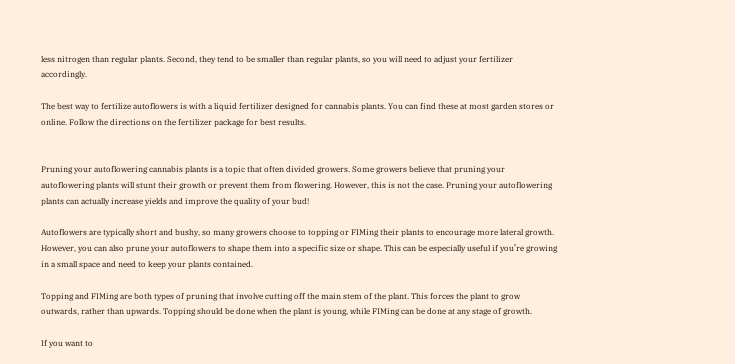less nitrogen than regular plants. Second, they tend to be smaller than regular plants, so you will need to adjust your fertilizer accordingly.

The best way to fertilize autoflowers is with a liquid fertilizer designed for cannabis plants. You can find these at most garden stores or online. Follow the directions on the fertilizer package for best results.


Pruning your autoflowering cannabis plants is a topic that often divided growers. Some growers believe that pruning your autoflowering plants will stunt their growth or prevent them from flowering. However, this is not the case. Pruning your autoflowering plants can actually increase yields and improve the quality of your bud!

Autoflowers are typically short and bushy, so many growers choose to topping or FIMing their plants to encourage more lateral growth. However, you can also prune your autoflowers to shape them into a specific size or shape. This can be especially useful if you’re growing in a small space and need to keep your plants contained.

Topping and FIMing are both types of pruning that involve cutting off the main stem of the plant. This forces the plant to grow outwards, rather than upwards. Topping should be done when the plant is young, while FIMing can be done at any stage of growth.

If you want to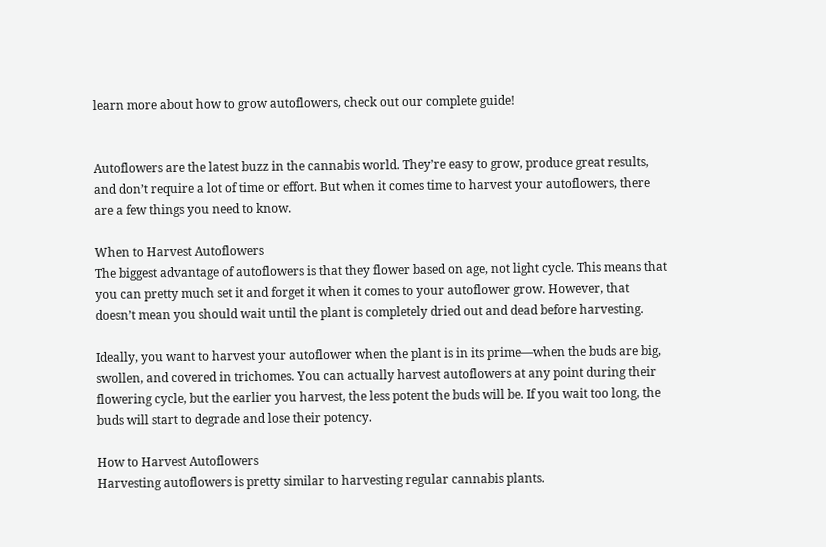learn more about how to grow autoflowers, check out our complete guide!


Autoflowers are the latest buzz in the cannabis world. They’re easy to grow, produce great results, and don’t require a lot of time or effort. But when it comes time to harvest your autoflowers, there are a few things you need to know.

When to Harvest Autoflowers
The biggest advantage of autoflowers is that they flower based on age, not light cycle. This means that you can pretty much set it and forget it when it comes to your autoflower grow. However, that doesn’t mean you should wait until the plant is completely dried out and dead before harvesting.

Ideally, you want to harvest your autoflower when the plant is in its prime—when the buds are big, swollen, and covered in trichomes. You can actually harvest autoflowers at any point during their flowering cycle, but the earlier you harvest, the less potent the buds will be. If you wait too long, the buds will start to degrade and lose their potency.

How to Harvest Autoflowers
Harvesting autoflowers is pretty similar to harvesting regular cannabis plants.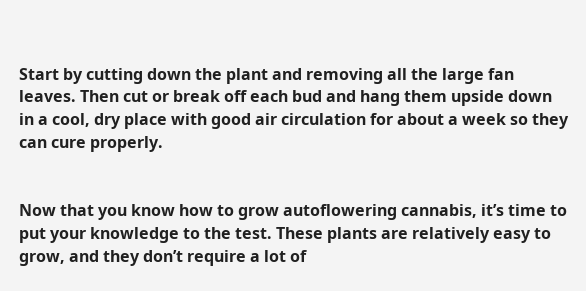Start by cutting down the plant and removing all the large fan leaves. Then cut or break off each bud and hang them upside down in a cool, dry place with good air circulation for about a week so they can cure properly.


Now that you know how to grow autoflowering cannabis, it’s time to put your knowledge to the test. These plants are relatively easy to grow, and they don’t require a lot of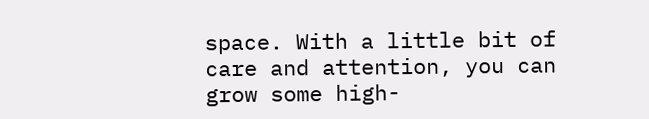space. With a little bit of care and attention, you can grow some high-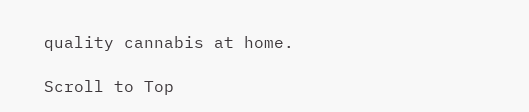quality cannabis at home.

Scroll to Top